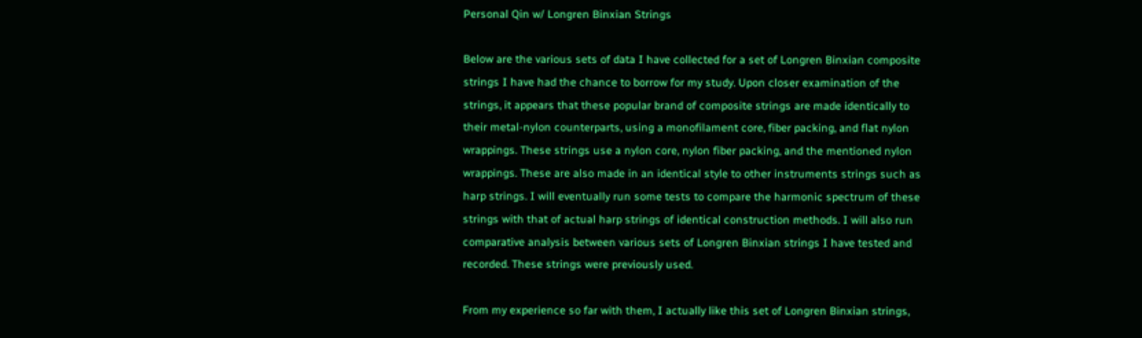Personal Qin w/ Longren Binxian Strings

Below are the various sets of data I have collected for a set of Longren Binxian composite strings I have had the chance to borrow for my study. Upon closer examination of the strings, it appears that these popular brand of composite strings are made identically to their metal-nylon counterparts, using a monofilament core, fiber packing, and flat nylon wrappings. These strings use a nylon core, nylon fiber packing, and the mentioned nylon wrappings. These are also made in an identical style to other instruments strings such as harp strings. I will eventually run some tests to compare the harmonic spectrum of these strings with that of actual harp strings of identical construction methods. I will also run comparative analysis between various sets of Longren Binxian strings I have tested and recorded. These strings were previously used.

From my experience so far with them, I actually like this set of Longren Binxian strings,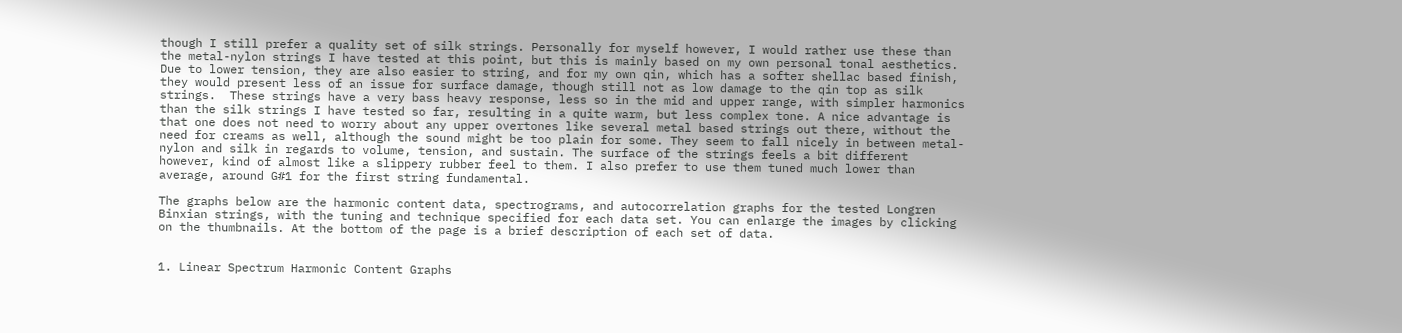though I still prefer a quality set of silk strings. Personally for myself however, I would rather use these than the metal-nylon strings I have tested at this point, but this is mainly based on my own personal tonal aesthetics. Due to lower tension, they are also easier to string, and for my own qin, which has a softer shellac based finish, they would present less of an issue for surface damage, though still not as low damage to the qin top as silk strings.  These strings have a very bass heavy response, less so in the mid and upper range, with simpler harmonics than the silk strings I have tested so far, resulting in a quite warm, but less complex tone. A nice advantage is that one does not need to worry about any upper overtones like several metal based strings out there, without the need for creams as well, although the sound might be too plain for some. They seem to fall nicely in between metal-nylon and silk in regards to volume, tension, and sustain. The surface of the strings feels a bit different however, kind of almost like a slippery rubber feel to them. I also prefer to use them tuned much lower than average, around G#1 for the first string fundamental.

The graphs below are the harmonic content data, spectrograms, and autocorrelation graphs for the tested Longren Binxian strings, with the tuning and technique specified for each data set. You can enlarge the images by clicking on the thumbnails. At the bottom of the page is a brief description of each set of data.


1. Linear Spectrum Harmonic Content Graphs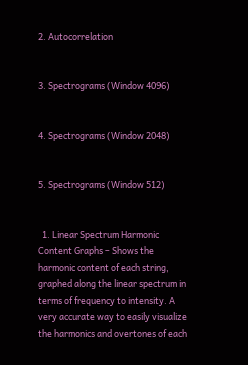2. Autocorrelation


3. Spectrograms (Window 4096)


4. Spectrograms (Window 2048)


5. Spectrograms (Window 512)


  1. Linear Spectrum Harmonic Content Graphs – Shows the harmonic content of each string, graphed along the linear spectrum in terms of frequency to intensity. A very accurate way to easily visualize the harmonics and overtones of each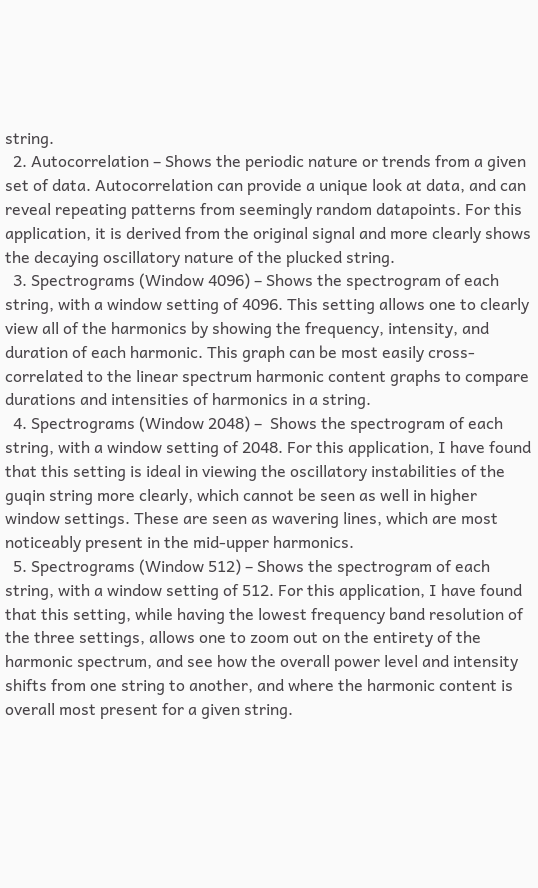string.
  2. Autocorrelation – Shows the periodic nature or trends from a given set of data. Autocorrelation can provide a unique look at data, and can reveal repeating patterns from seemingly random datapoints. For this application, it is derived from the original signal and more clearly shows the decaying oscillatory nature of the plucked string.
  3. Spectrograms (Window 4096) – Shows the spectrogram of each string, with a window setting of 4096. This setting allows one to clearly view all of the harmonics by showing the frequency, intensity, and duration of each harmonic. This graph can be most easily cross-correlated to the linear spectrum harmonic content graphs to compare durations and intensities of harmonics in a string.
  4. Spectrograms (Window 2048) –  Shows the spectrogram of each string, with a window setting of 2048. For this application, I have found that this setting is ideal in viewing the oscillatory instabilities of the guqin string more clearly, which cannot be seen as well in higher window settings. These are seen as wavering lines, which are most noticeably present in the mid-upper harmonics.
  5. Spectrograms (Window 512) – Shows the spectrogram of each string, with a window setting of 512. For this application, I have found that this setting, while having the lowest frequency band resolution of the three settings, allows one to zoom out on the entirety of the harmonic spectrum, and see how the overall power level and intensity shifts from one string to another, and where the harmonic content is overall most present for a given string.